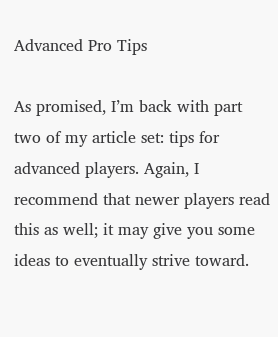Advanced Pro Tips

As promised, I’m back with part two of my article set: tips for advanced players. Again, I recommend that newer players read this as well; it may give you some ideas to eventually strive toward.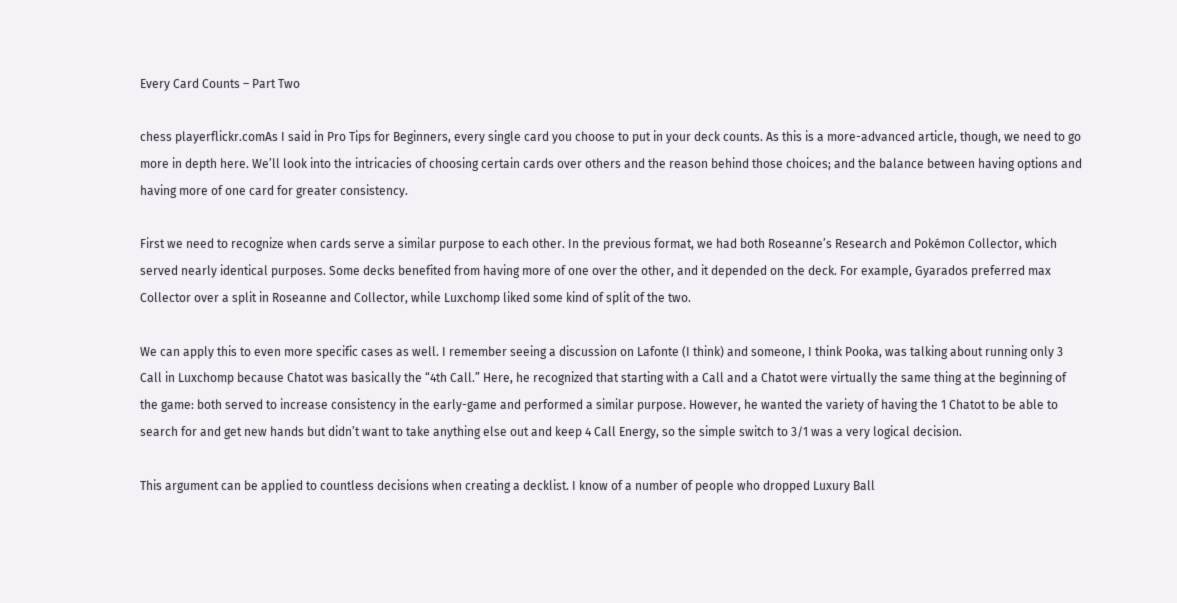Every Card Counts – Part Two

chess playerflickr.comAs I said in Pro Tips for Beginners, every single card you choose to put in your deck counts. As this is a more-advanced article, though, we need to go more in depth here. We’ll look into the intricacies of choosing certain cards over others and the reason behind those choices; and the balance between having options and having more of one card for greater consistency.

First we need to recognize when cards serve a similar purpose to each other. In the previous format, we had both Roseanne’s Research and Pokémon Collector, which served nearly identical purposes. Some decks benefited from having more of one over the other, and it depended on the deck. For example, Gyarados preferred max Collector over a split in Roseanne and Collector, while Luxchomp liked some kind of split of the two.

We can apply this to even more specific cases as well. I remember seeing a discussion on Lafonte (I think) and someone, I think Pooka, was talking about running only 3 Call in Luxchomp because Chatot was basically the “4th Call.” Here, he recognized that starting with a Call and a Chatot were virtually the same thing at the beginning of the game: both served to increase consistency in the early-game and performed a similar purpose. However, he wanted the variety of having the 1 Chatot to be able to search for and get new hands but didn’t want to take anything else out and keep 4 Call Energy, so the simple switch to 3/1 was a very logical decision.

This argument can be applied to countless decisions when creating a decklist. I know of a number of people who dropped Luxury Ball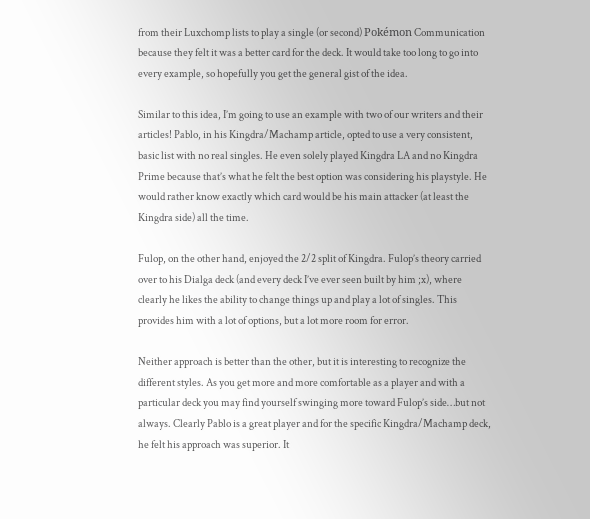from their Luxchomp lists to play a single (or second) Pokémon Communication because they felt it was a better card for the deck. It would take too long to go into every example, so hopefully you get the general gist of the idea.

Similar to this idea, I’m going to use an example with two of our writers and their articles! Pablo, in his Kingdra/Machamp article, opted to use a very consistent, basic list with no real singles. He even solely played Kingdra LA and no Kingdra Prime because that’s what he felt the best option was considering his playstyle. He would rather know exactly which card would be his main attacker (at least the Kingdra side) all the time.

Fulop, on the other hand, enjoyed the 2/2 split of Kingdra. Fulop’s theory carried over to his Dialga deck (and every deck I’ve ever seen built by him ;x), where clearly he likes the ability to change things up and play a lot of singles. This provides him with a lot of options, but a lot more room for error.

Neither approach is better than the other, but it is interesting to recognize the different styles. As you get more and more comfortable as a player and with a particular deck you may find yourself swinging more toward Fulop’s side…but not always. Clearly Pablo is a great player and for the specific Kingdra/Machamp deck, he felt his approach was superior. It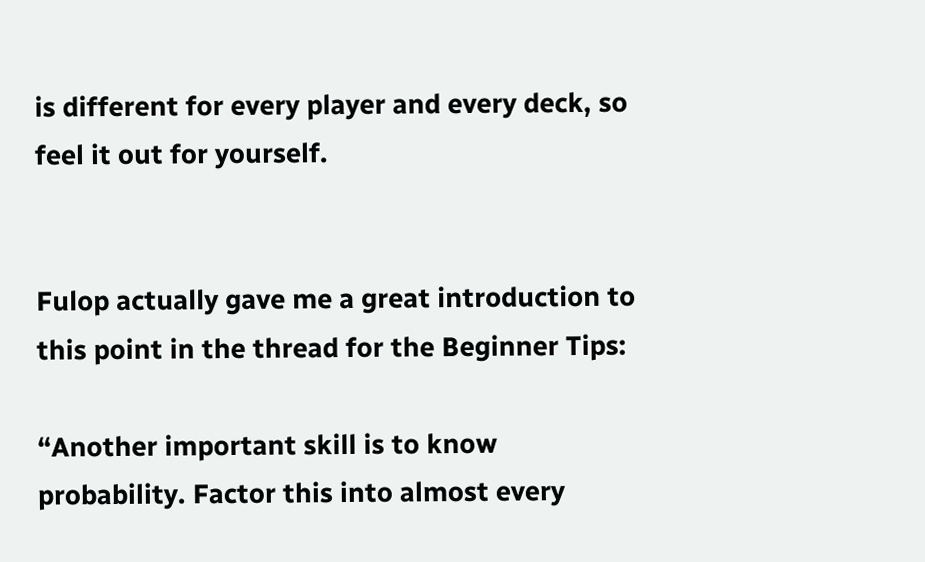is different for every player and every deck, so feel it out for yourself.


Fulop actually gave me a great introduction to this point in the thread for the Beginner Tips:

“Another important skill is to know probability. Factor this into almost every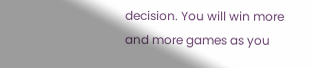decision. You will win more and more games as you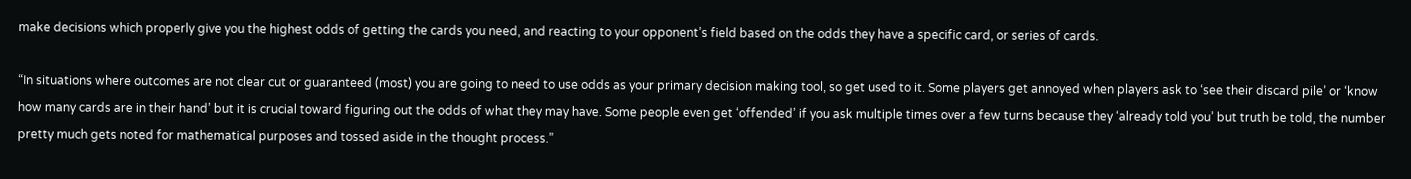make decisions which properly give you the highest odds of getting the cards you need, and reacting to your opponent’s field based on the odds they have a specific card, or series of cards.

“In situations where outcomes are not clear cut or guaranteed (most) you are going to need to use odds as your primary decision making tool, so get used to it. Some players get annoyed when players ask to ‘see their discard pile’ or ‘know how many cards are in their hand’ but it is crucial toward figuring out the odds of what they may have. Some people even get ‘offended’ if you ask multiple times over a few turns because they ‘already told you’ but truth be told, the number pretty much gets noted for mathematical purposes and tossed aside in the thought process.”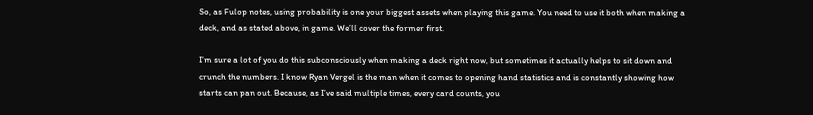So, as Fulop notes, using probability is one your biggest assets when playing this game. You need to use it both when making a deck, and as stated above, in game. We’ll cover the former first.

I’m sure a lot of you do this subconsciously when making a deck right now, but sometimes it actually helps to sit down and crunch the numbers. I know Ryan Vergel is the man when it comes to opening hand statistics and is constantly showing how starts can pan out. Because, as I’ve said multiple times, every card counts, you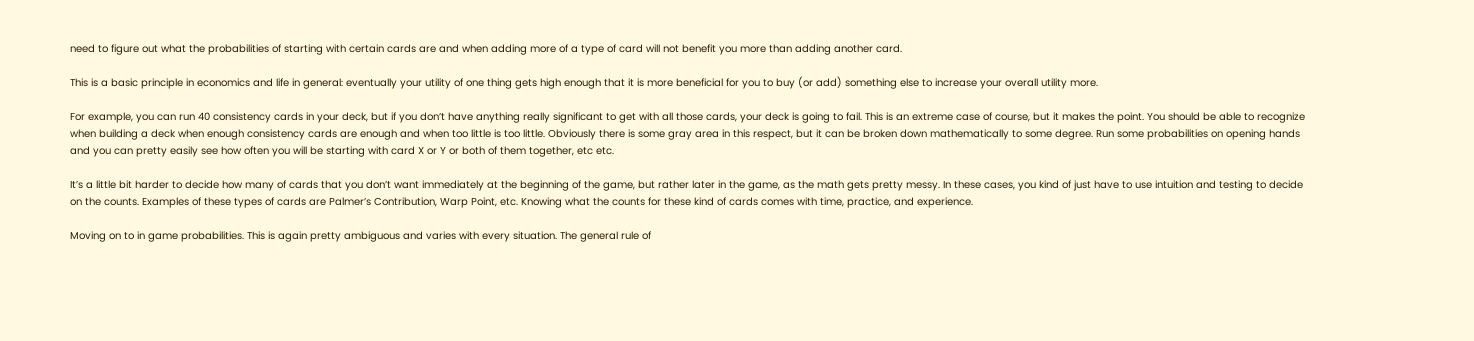need to figure out what the probabilities of starting with certain cards are and when adding more of a type of card will not benefit you more than adding another card.

This is a basic principle in economics and life in general: eventually your utility of one thing gets high enough that it is more beneficial for you to buy (or add) something else to increase your overall utility more.

For example, you can run 40 consistency cards in your deck, but if you don’t have anything really significant to get with all those cards, your deck is going to fail. This is an extreme case of course, but it makes the point. You should be able to recognize when building a deck when enough consistency cards are enough and when too little is too little. Obviously there is some gray area in this respect, but it can be broken down mathematically to some degree. Run some probabilities on opening hands and you can pretty easily see how often you will be starting with card X or Y or both of them together, etc etc.

It’s a little bit harder to decide how many of cards that you don’t want immediately at the beginning of the game, but rather later in the game, as the math gets pretty messy. In these cases, you kind of just have to use intuition and testing to decide on the counts. Examples of these types of cards are Palmer’s Contribution, Warp Point, etc. Knowing what the counts for these kind of cards comes with time, practice, and experience.

Moving on to in game probabilities. This is again pretty ambiguous and varies with every situation. The general rule of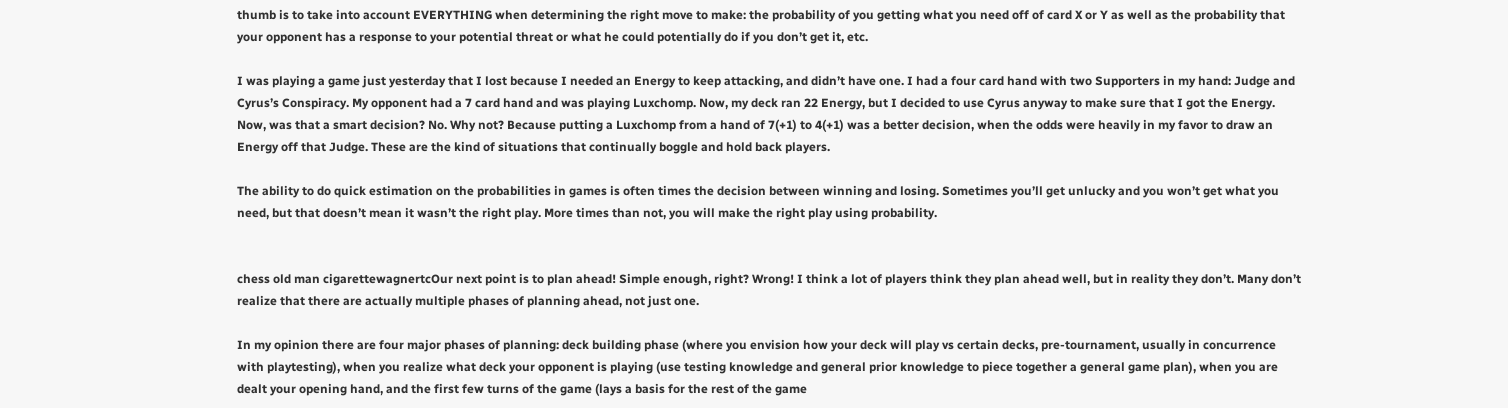thumb is to take into account EVERYTHING when determining the right move to make: the probability of you getting what you need off of card X or Y as well as the probability that your opponent has a response to your potential threat or what he could potentially do if you don’t get it, etc.

I was playing a game just yesterday that I lost because I needed an Energy to keep attacking, and didn’t have one. I had a four card hand with two Supporters in my hand: Judge and Cyrus’s Conspiracy. My opponent had a 7 card hand and was playing Luxchomp. Now, my deck ran 22 Energy, but I decided to use Cyrus anyway to make sure that I got the Energy. Now, was that a smart decision? No. Why not? Because putting a Luxchomp from a hand of 7(+1) to 4(+1) was a better decision, when the odds were heavily in my favor to draw an Energy off that Judge. These are the kind of situations that continually boggle and hold back players.

The ability to do quick estimation on the probabilities in games is often times the decision between winning and losing. Sometimes you’ll get unlucky and you won’t get what you need, but that doesn’t mean it wasn’t the right play. More times than not, you will make the right play using probability.


chess old man cigarettewagnertcOur next point is to plan ahead! Simple enough, right? Wrong! I think a lot of players think they plan ahead well, but in reality they don’t. Many don’t realize that there are actually multiple phases of planning ahead, not just one.

In my opinion there are four major phases of planning: deck building phase (where you envision how your deck will play vs certain decks, pre-tournament, usually in concurrence with playtesting), when you realize what deck your opponent is playing (use testing knowledge and general prior knowledge to piece together a general game plan), when you are dealt your opening hand, and the first few turns of the game (lays a basis for the rest of the game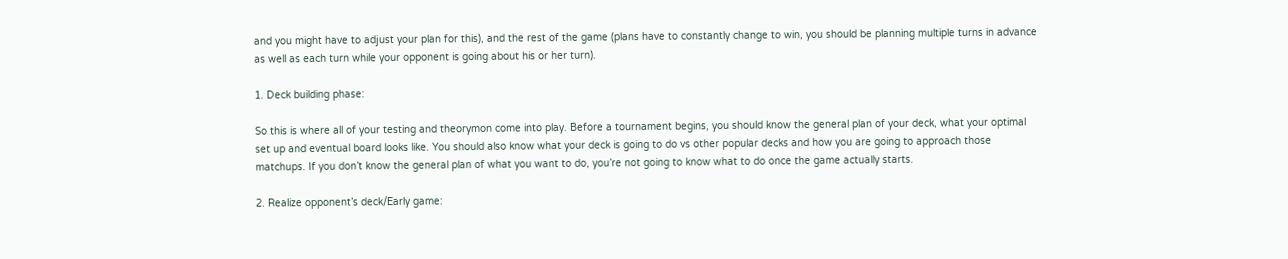and you might have to adjust your plan for this), and the rest of the game (plans have to constantly change to win, you should be planning multiple turns in advance as well as each turn while your opponent is going about his or her turn).

1. Deck building phase:

So this is where all of your testing and theorymon come into play. Before a tournament begins, you should know the general plan of your deck, what your optimal set up and eventual board looks like. You should also know what your deck is going to do vs other popular decks and how you are going to approach those matchups. If you don’t know the general plan of what you want to do, you’re not going to know what to do once the game actually starts.

2. Realize opponent’s deck/Early game: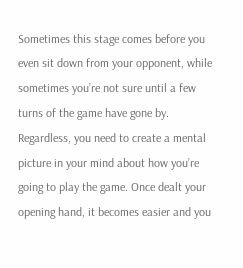Sometimes this stage comes before you even sit down from your opponent, while sometimes you’re not sure until a few turns of the game have gone by. Regardless, you need to create a mental picture in your mind about how you’re going to play the game. Once dealt your opening hand, it becomes easier and you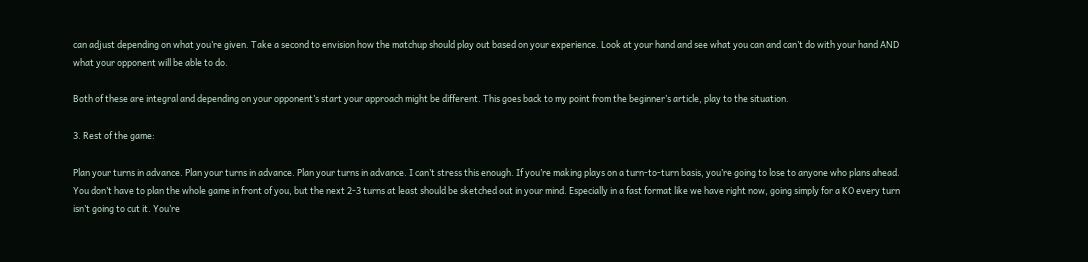can adjust depending on what you’re given. Take a second to envision how the matchup should play out based on your experience. Look at your hand and see what you can and can’t do with your hand AND what your opponent will be able to do.

Both of these are integral and depending on your opponent’s start your approach might be different. This goes back to my point from the beginner’s article, play to the situation.

3. Rest of the game:

Plan your turns in advance. Plan your turns in advance. Plan your turns in advance. I can’t stress this enough. If you’re making plays on a turn-to-turn basis, you’re going to lose to anyone who plans ahead. You don’t have to plan the whole game in front of you, but the next 2-3 turns at least should be sketched out in your mind. Especially in a fast format like we have right now, going simply for a KO every turn isn’t going to cut it. You’re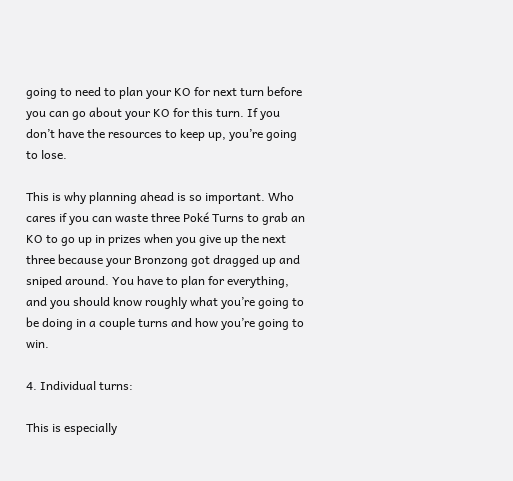going to need to plan your KO for next turn before you can go about your KO for this turn. If you don’t have the resources to keep up, you’re going to lose.

This is why planning ahead is so important. Who cares if you can waste three Poké Turns to grab an KO to go up in prizes when you give up the next three because your Bronzong got dragged up and sniped around. You have to plan for everything, and you should know roughly what you’re going to be doing in a couple turns and how you’re going to win.

4. Individual turns:

This is especially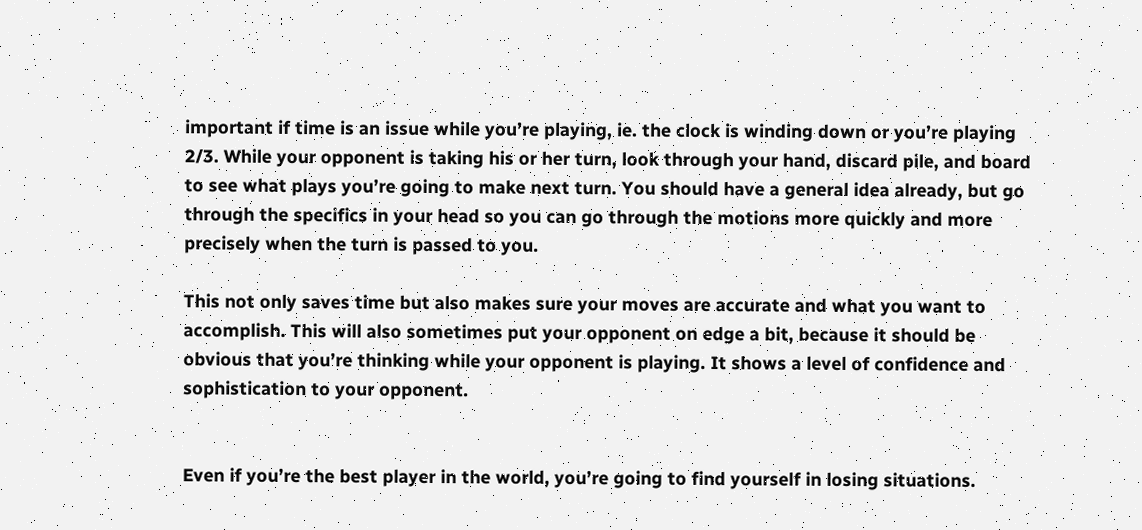important if time is an issue while you’re playing, ie. the clock is winding down or you’re playing 2/3. While your opponent is taking his or her turn, look through your hand, discard pile, and board to see what plays you’re going to make next turn. You should have a general idea already, but go through the specifics in your head so you can go through the motions more quickly and more precisely when the turn is passed to you.

This not only saves time but also makes sure your moves are accurate and what you want to accomplish. This will also sometimes put your opponent on edge a bit, because it should be obvious that you’re thinking while your opponent is playing. It shows a level of confidence and sophistication to your opponent.


Even if you’re the best player in the world, you’re going to find yourself in losing situations.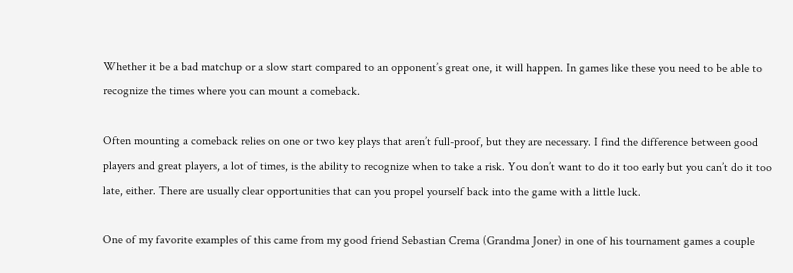Whether it be a bad matchup or a slow start compared to an opponent’s great one, it will happen. In games like these you need to be able to recognize the times where you can mount a comeback.

Often mounting a comeback relies on one or two key plays that aren’t full-proof, but they are necessary. I find the difference between good players and great players, a lot of times, is the ability to recognize when to take a risk. You don’t want to do it too early but you can’t do it too late, either. There are usually clear opportunities that can you propel yourself back into the game with a little luck.

One of my favorite examples of this came from my good friend Sebastian Crema (Grandma Joner) in one of his tournament games a couple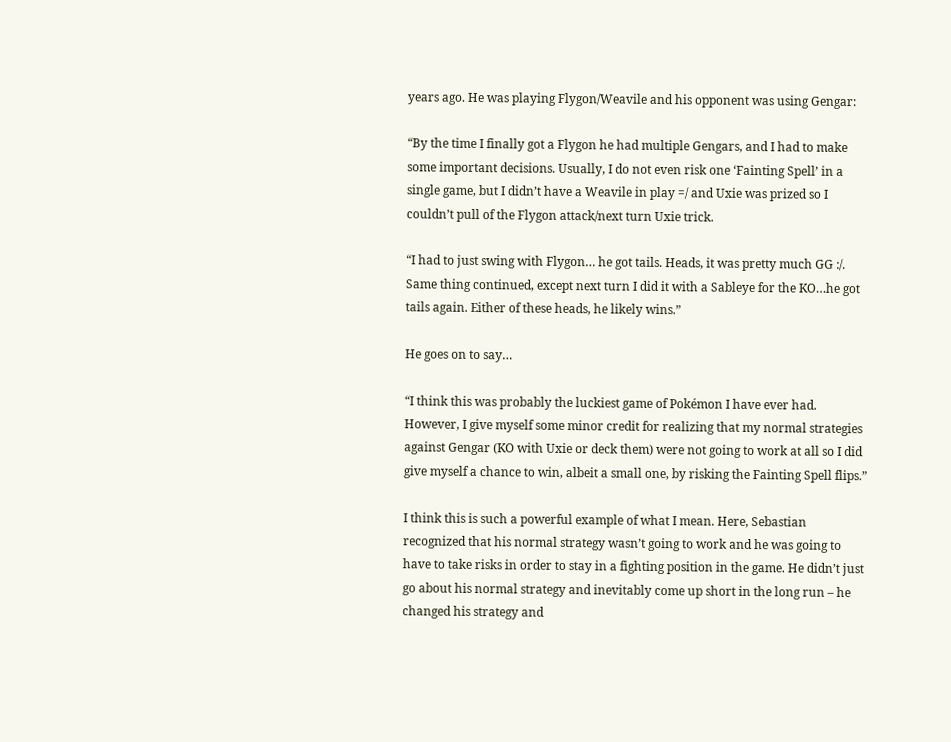years ago. He was playing Flygon/Weavile and his opponent was using Gengar:

“By the time I finally got a Flygon he had multiple Gengars, and I had to make some important decisions. Usually, I do not even risk one ‘Fainting Spell’ in a single game, but I didn’t have a Weavile in play =/ and Uxie was prized so I couldn’t pull of the Flygon attack/next turn Uxie trick.

“I had to just swing with Flygon… he got tails. Heads, it was pretty much GG :/. Same thing continued, except next turn I did it with a Sableye for the KO…he got tails again. Either of these heads, he likely wins.”

He goes on to say…

“I think this was probably the luckiest game of Pokémon I have ever had. However, I give myself some minor credit for realizing that my normal strategies against Gengar (KO with Uxie or deck them) were not going to work at all so I did give myself a chance to win, albeit a small one, by risking the Fainting Spell flips.”

I think this is such a powerful example of what I mean. Here, Sebastian recognized that his normal strategy wasn’t going to work and he was going to have to take risks in order to stay in a fighting position in the game. He didn’t just go about his normal strategy and inevitably come up short in the long run – he changed his strategy and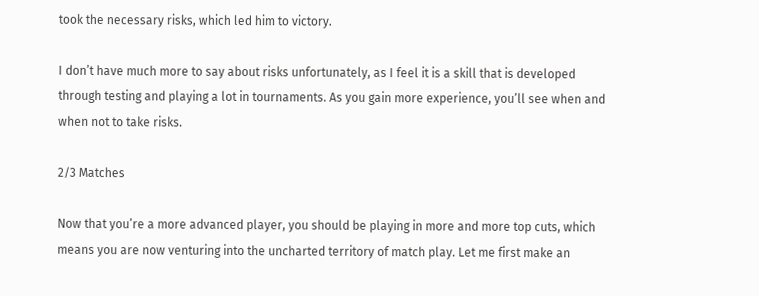took the necessary risks, which led him to victory.

I don’t have much more to say about risks unfortunately, as I feel it is a skill that is developed through testing and playing a lot in tournaments. As you gain more experience, you’ll see when and when not to take risks.

2/3 Matches

Now that you’re a more advanced player, you should be playing in more and more top cuts, which means you are now venturing into the uncharted territory of match play. Let me first make an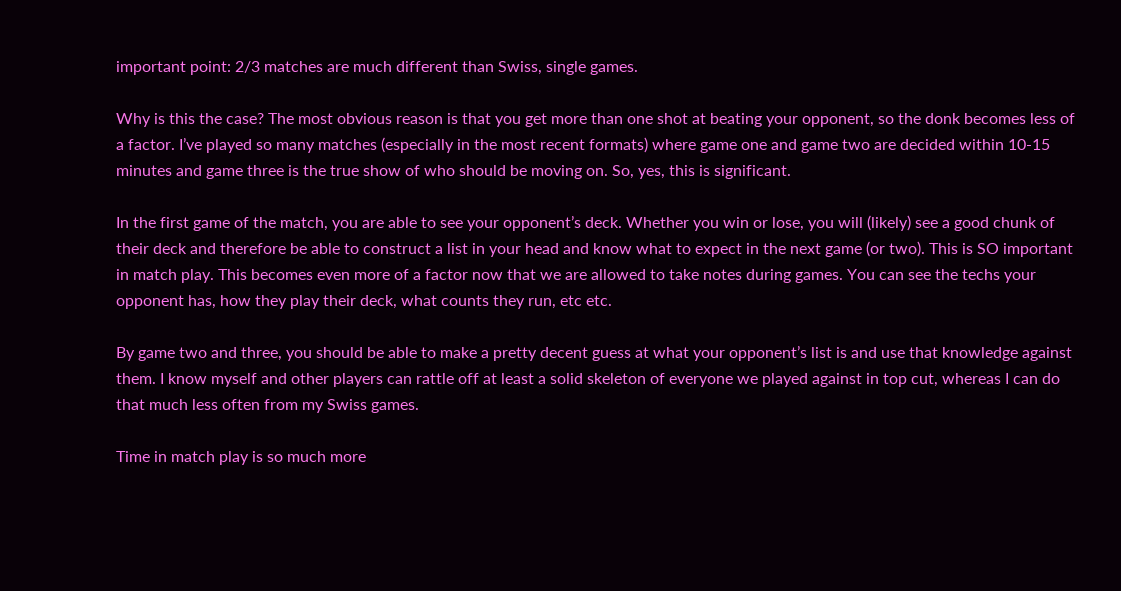important point: 2/3 matches are much different than Swiss, single games.

Why is this the case? The most obvious reason is that you get more than one shot at beating your opponent, so the donk becomes less of a factor. I’ve played so many matches (especially in the most recent formats) where game one and game two are decided within 10-15 minutes and game three is the true show of who should be moving on. So, yes, this is significant.

In the first game of the match, you are able to see your opponent’s deck. Whether you win or lose, you will (likely) see a good chunk of their deck and therefore be able to construct a list in your head and know what to expect in the next game (or two). This is SO important in match play. This becomes even more of a factor now that we are allowed to take notes during games. You can see the techs your opponent has, how they play their deck, what counts they run, etc etc.

By game two and three, you should be able to make a pretty decent guess at what your opponent’s list is and use that knowledge against them. I know myself and other players can rattle off at least a solid skeleton of everyone we played against in top cut, whereas I can do that much less often from my Swiss games.

Time in match play is so much more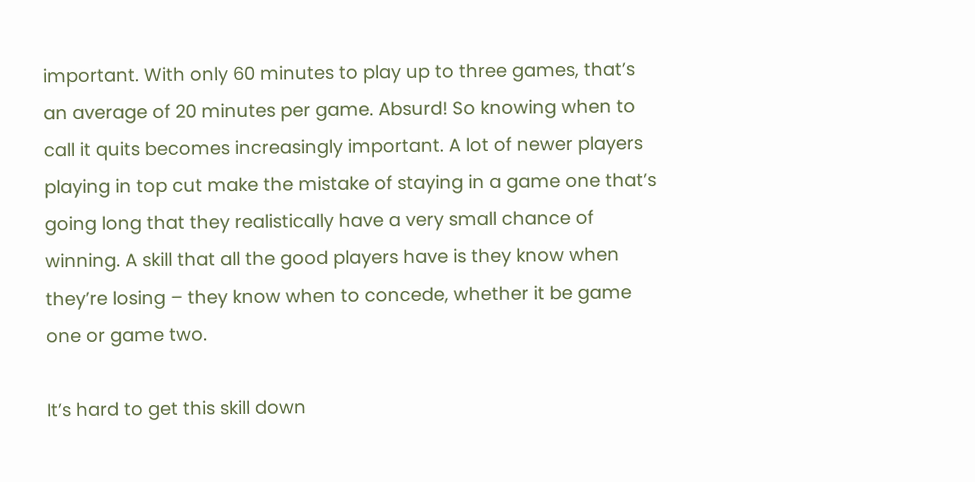important. With only 60 minutes to play up to three games, that’s an average of 20 minutes per game. Absurd! So knowing when to call it quits becomes increasingly important. A lot of newer players playing in top cut make the mistake of staying in a game one that’s going long that they realistically have a very small chance of winning. A skill that all the good players have is they know when they’re losing – they know when to concede, whether it be game one or game two.

It’s hard to get this skill down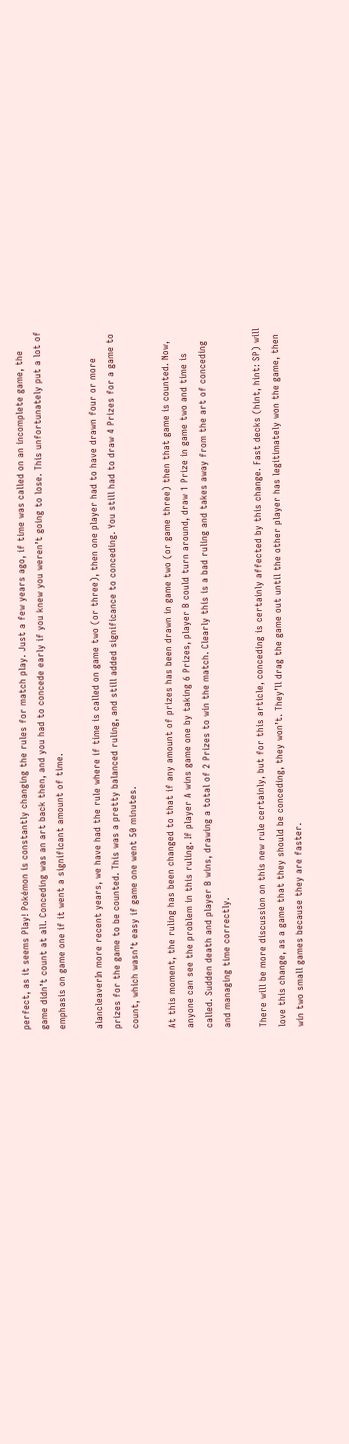perfect, as it seems Play! Pokémon is constantly changing the rules for match play. Just a few years ago, if time was called on an incomplete game, the game didn’t count at all. Conceding was an art back then, and you had to concede early if you knew you weren’t going to lose. This unfortunately put a lot of emphasis on game one if it went a significant amount of time.

alancleaverIn more recent years, we have had the rule where if time is called on game two (or three), then one player had to have drawn four or more prizes for the game to be counted. This was a pretty balanced ruling, and still added significance to conceding. You still had to draw 4 Prizes for a game to count, which wasn’t easy if game one went 50 minutes.

At this moment, the ruling has been changed to that if any amount of prizes has been drawn in game two (or game three) then that game is counted. Now, anyone can see the problem in this ruling. If player A wins game one by taking 6 Prizes, player B could turn around, draw 1 Prize in game two and time is called. Sudden death and player B wins, drawing a total of 2 Prizes to win the match. Clearly this is a bad ruling and takes away from the art of conceding and managing time correctly.

There will be more discussion on this new rule certainly, but for this article, conceding is certainly affected by this change. Fast decks (hint, hint: SP) will love this change, as a game that they should be conceding, they won’t. They’ll drag the game out until the other player has legitimately won the game, then win two small games because they are faster.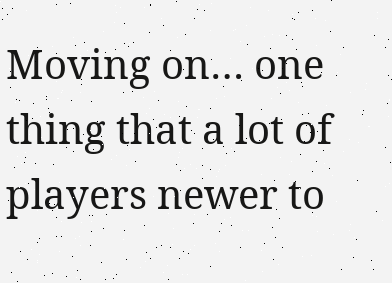Moving on… one thing that a lot of players newer to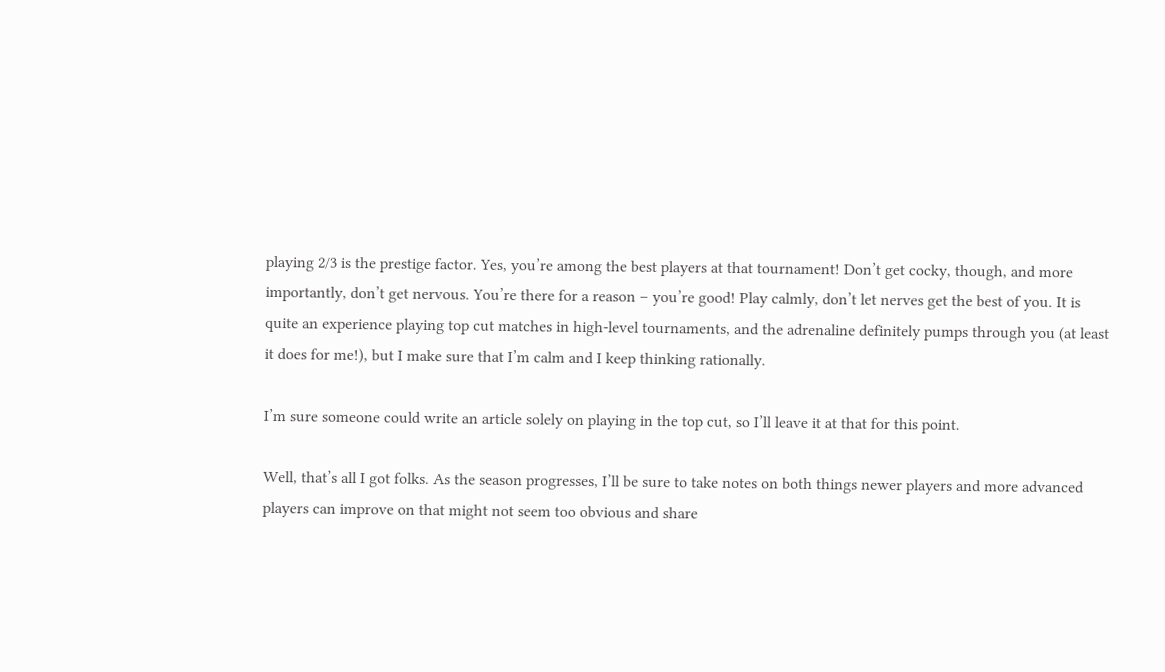playing 2/3 is the prestige factor. Yes, you’re among the best players at that tournament! Don’t get cocky, though, and more importantly, don’t get nervous. You’re there for a reason – you’re good! Play calmly, don’t let nerves get the best of you. It is quite an experience playing top cut matches in high-level tournaments, and the adrenaline definitely pumps through you (at least it does for me!), but I make sure that I’m calm and I keep thinking rationally.

I’m sure someone could write an article solely on playing in the top cut, so I’ll leave it at that for this point.

Well, that’s all I got folks. As the season progresses, I’ll be sure to take notes on both things newer players and more advanced players can improve on that might not seem too obvious and share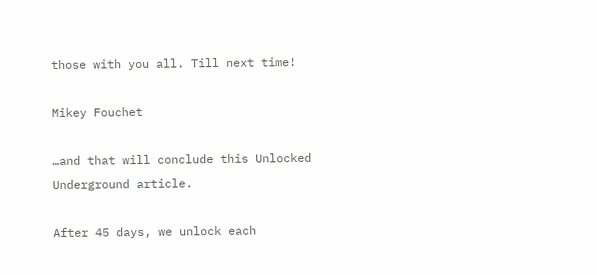those with you all. Till next time!

Mikey Fouchet

…and that will conclude this Unlocked Underground article.

After 45 days, we unlock each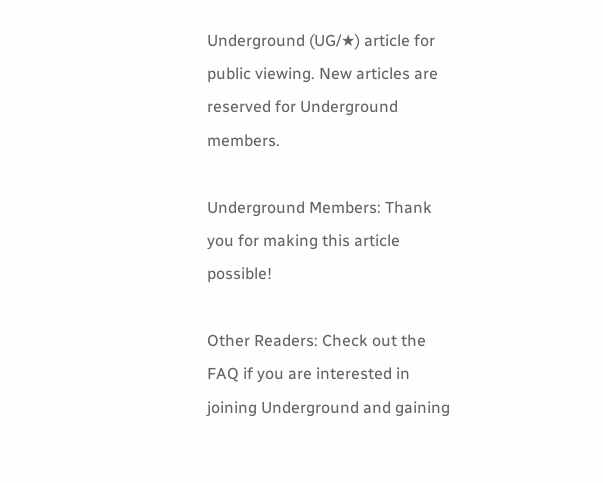Underground (UG/★) article for public viewing. New articles are reserved for Underground members.

Underground Members: Thank you for making this article possible!

Other Readers: Check out the FAQ if you are interested in joining Underground and gaining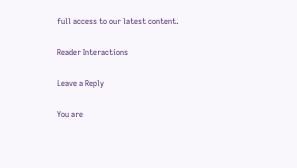full access to our latest content.

Reader Interactions

Leave a Reply

You are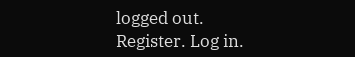logged out. Register. Log in.